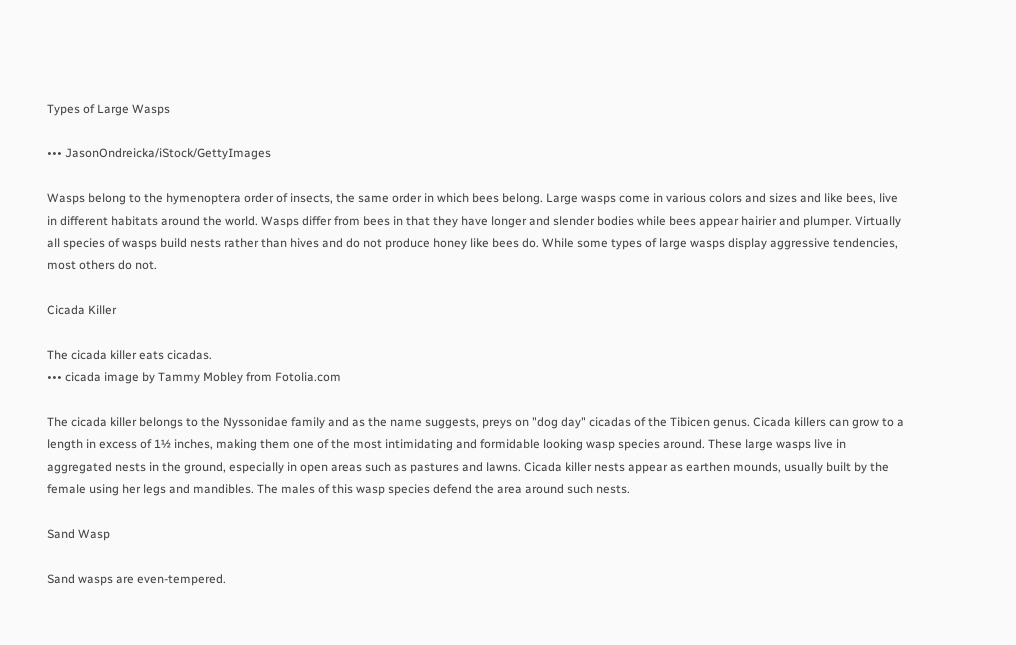Types of Large Wasps

••• JasonOndreicka/iStock/GettyImages

Wasps belong to the hymenoptera order of insects, the same order in which bees belong. Large wasps come in various colors and sizes and like bees, live in different habitats around the world. Wasps differ from bees in that they have longer and slender bodies while bees appear hairier and plumper. Virtually all species of wasps build nests rather than hives and do not produce honey like bees do. While some types of large wasps display aggressive tendencies, most others do not.

Cicada Killer

The cicada killer eats cicadas.
••• cicada image by Tammy Mobley from Fotolia.com

The cicada killer belongs to the Nyssonidae family and as the name suggests, preys on "dog day" cicadas of the Tibicen genus. Cicada killers can grow to a length in excess of 1½ inches, making them one of the most intimidating and formidable looking wasp species around. These large wasps live in aggregated nests in the ground, especially in open areas such as pastures and lawns. Cicada killer nests appear as earthen mounds, usually built by the female using her legs and mandibles. The males of this wasp species defend the area around such nests.

Sand Wasp

Sand wasps are even-tempered.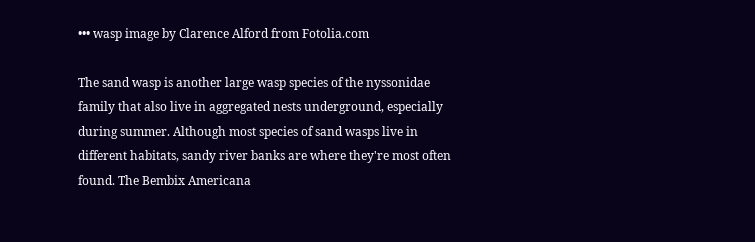••• wasp image by Clarence Alford from Fotolia.com

The sand wasp is another large wasp species of the nyssonidae family that also live in aggregated nests underground, especially during summer. Although most species of sand wasps live in different habitats, sandy river banks are where they're most often found. The Bembix Americana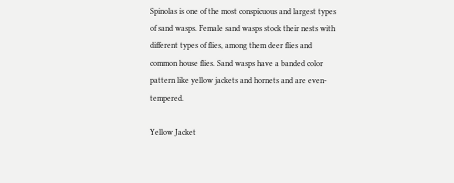Spinolas is one of the most conspicuous and largest types of sand wasps. Female sand wasps stock their nests with different types of flies, among them deer flies and common house flies. Sand wasps have a banded color pattern like yellow jackets and hornets and are even-tempered.

Yellow Jacket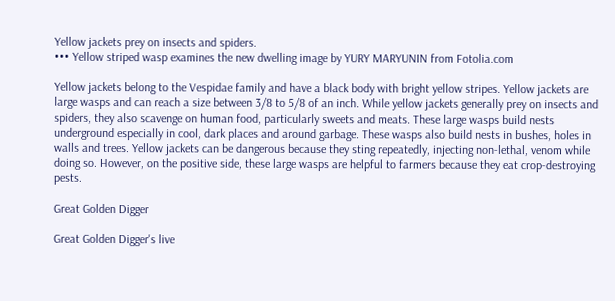Yellow jackets prey on insects and spiders.
••• Yellow striped wasp examines the new dwelling image by YURY MARYUNIN from Fotolia.com

Yellow jackets belong to the Vespidae family and have a black body with bright yellow stripes. Yellow jackets are large wasps and can reach a size between 3/8 to 5/8 of an inch. While yellow jackets generally prey on insects and spiders, they also scavenge on human food, particularly sweets and meats. These large wasps build nests underground especially in cool, dark places and around garbage. These wasps also build nests in bushes, holes in walls and trees. Yellow jackets can be dangerous because they sting repeatedly, injecting non-lethal, venom while doing so. However, on the positive side, these large wasps are helpful to farmers because they eat crop-destroying pests.

Great Golden Digger

Great Golden Digger's live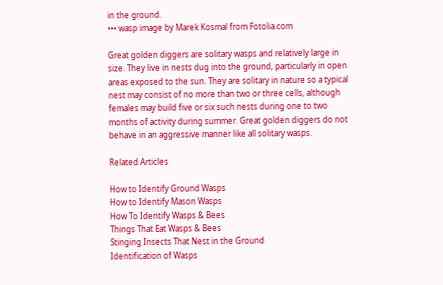in the ground.
••• wasp image by Marek Kosmal from Fotolia.com

Great golden diggers are solitary wasps and relatively large in size. They live in nests dug into the ground, particularly in open areas exposed to the sun. They are solitary in nature so a typical nest may consist of no more than two or three cells, although females may build five or six such nests during one to two months of activity during summer. Great golden diggers do not behave in an aggressive manner like all solitary wasps.

Related Articles

How to Identify Ground Wasps
How to Identify Mason Wasps
How To Identify Wasps & Bees
Things That Eat Wasps & Bees
Stinging Insects That Nest in the Ground
Identification of Wasps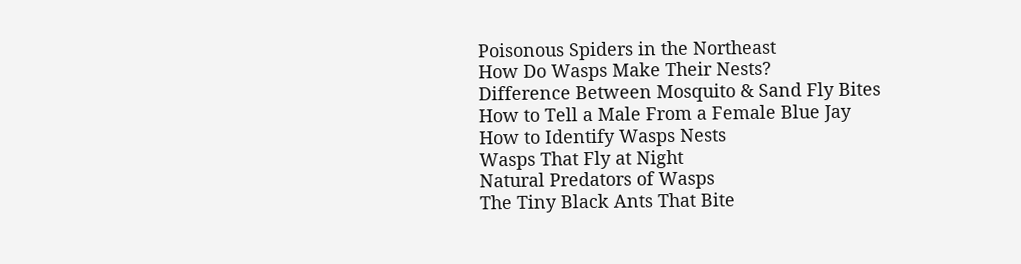Poisonous Spiders in the Northeast
How Do Wasps Make Their Nests?
Difference Between Mosquito & Sand Fly Bites
How to Tell a Male From a Female Blue Jay
How to Identify Wasps Nests
Wasps That Fly at Night
Natural Predators of Wasps
The Tiny Black Ants That Bite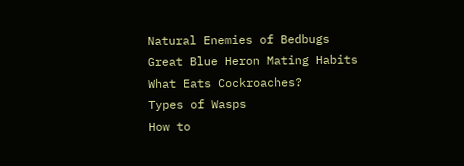Natural Enemies of Bedbugs
Great Blue Heron Mating Habits
What Eats Cockroaches?
Types of Wasps
How to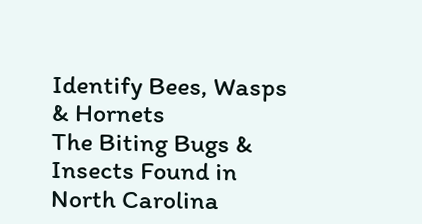Identify Bees, Wasps & Hornets
The Biting Bugs & Insects Found in North Carolina